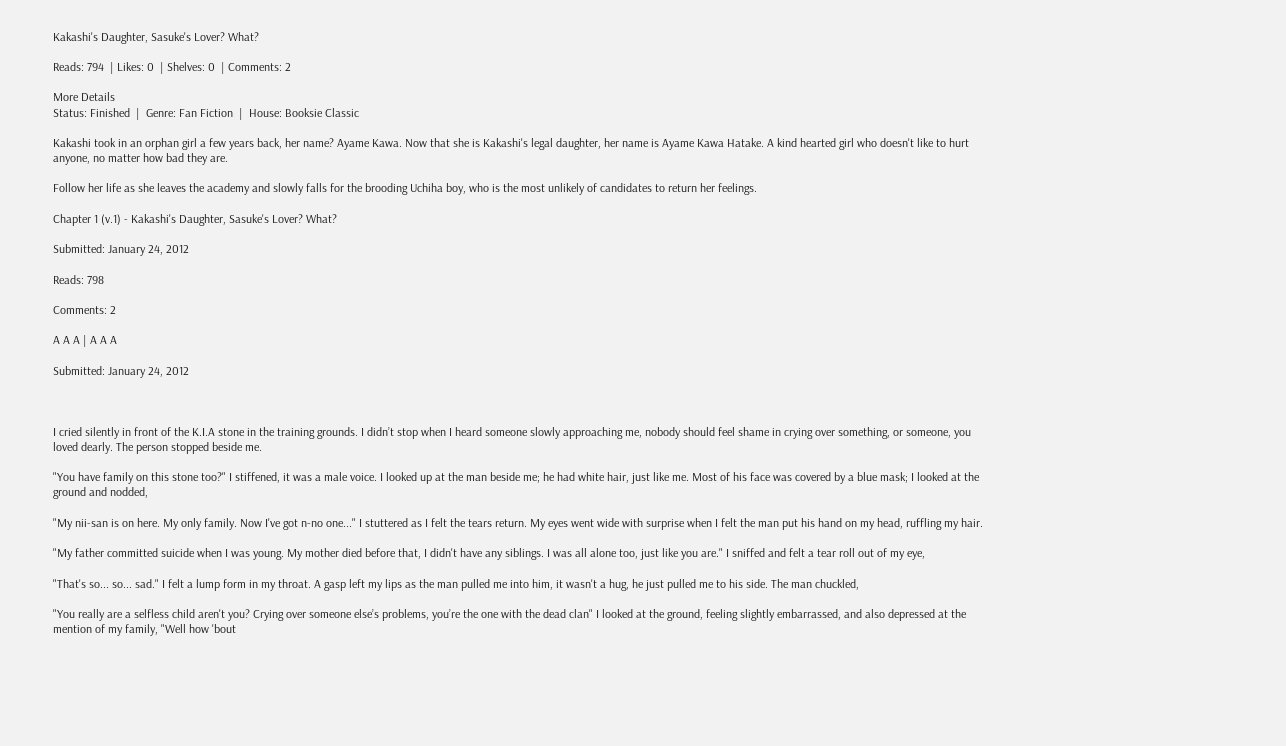Kakashi's Daughter, Sasuke's Lover? What?

Reads: 794  | Likes: 0  | Shelves: 0  | Comments: 2

More Details
Status: Finished  |  Genre: Fan Fiction  |  House: Booksie Classic

Kakashi took in an orphan girl a few years back, her name? Ayame Kawa. Now that she is Kakashi's legal daughter, her name is Ayame Kawa Hatake. A kind hearted girl who doesn't like to hurt anyone, no matter how bad they are.

Follow her life as she leaves the academy and slowly falls for the brooding Uchiha boy, who is the most unlikely of candidates to return her feelings.

Chapter 1 (v.1) - Kakashi's Daughter, Sasuke's Lover? What?

Submitted: January 24, 2012

Reads: 798

Comments: 2

A A A | A A A

Submitted: January 24, 2012



I cried silently in front of the K.I.A stone in the training grounds. I didn’t stop when I heard someone slowly approaching me, nobody should feel shame in crying over something, or someone, you loved dearly. The person stopped beside me.

"You have family on this stone too?" I stiffened, it was a male voice. I looked up at the man beside me; he had white hair, just like me. Most of his face was covered by a blue mask; I looked at the ground and nodded,

"My nii-san is on here. My only family. Now I've got n-no one..." I stuttered as I felt the tears return. My eyes went wide with surprise when I felt the man put his hand on my head, ruffling my hair.

"My father committed suicide when I was young. My mother died before that, I didn't have any siblings. I was all alone too, just like you are." I sniffed and felt a tear roll out of my eye,

"That's so... so... sad." I felt a lump form in my throat. A gasp left my lips as the man pulled me into him, it wasn't a hug, he just pulled me to his side. The man chuckled,

"You really are a selfless child aren't you? Crying over someone else’s problems, you’re the one with the dead clan" I looked at the ground, feeling slightly embarrassed, and also depressed at the mention of my family, "Well how 'bout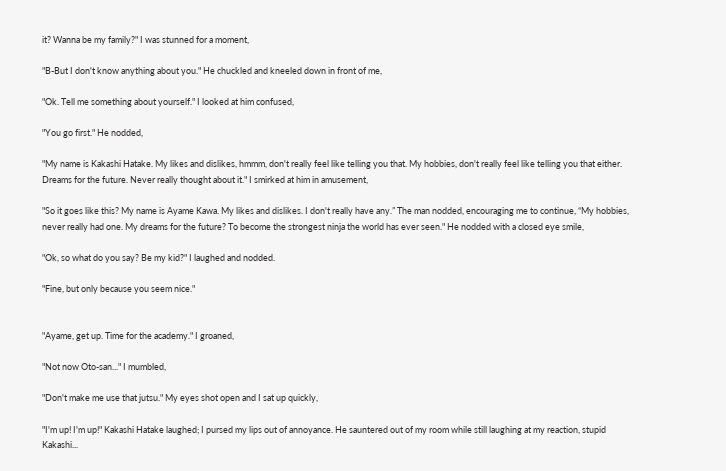it? Wanna be my family?" I was stunned for a moment,

"B-But I don't know anything about you." He chuckled and kneeled down in front of me,

"Ok. Tell me something about yourself." I looked at him confused,

"You go first." He nodded,

"My name is Kakashi Hatake. My likes and dislikes, hmmm, don't really feel like telling you that. My hobbies, don't really feel like telling you that either. Dreams for the future. Never really thought about it." I smirked at him in amusement,

"So it goes like this? My name is Ayame Kawa. My likes and dislikes. I don't really have any.” The man nodded, encouraging me to continue, “My hobbies, never really had one. My dreams for the future? To become the strongest ninja the world has ever seen." He nodded with a closed eye smile,

"Ok, so what do you say? Be my kid?" I laughed and nodded.

"Fine, but only because you seem nice."


"Ayame, get up. Time for the academy." I groaned,

"Not now Oto-san..." I mumbled,

"Don't make me use that jutsu." My eyes shot open and I sat up quickly,

"I'm up! I'm up!" Kakashi Hatake laughed; I pursed my lips out of annoyance. He sauntered out of my room while still laughing at my reaction, stupid Kakashi...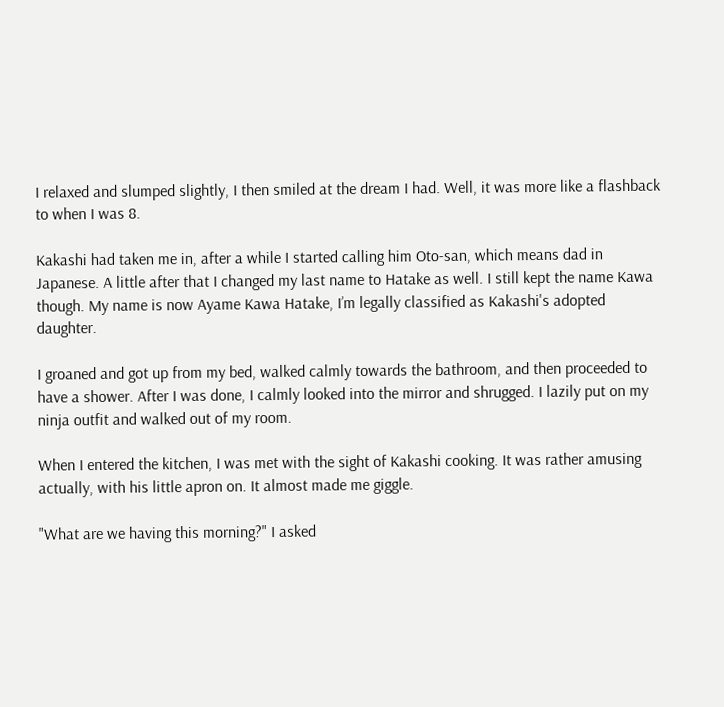I relaxed and slumped slightly, I then smiled at the dream I had. Well, it was more like a flashback to when I was 8.

Kakashi had taken me in, after a while I started calling him Oto-san, which means dad in Japanese. A little after that I changed my last name to Hatake as well. I still kept the name Kawa though. My name is now Ayame Kawa Hatake, I’m legally classified as Kakashi's adopted daughter.

I groaned and got up from my bed, walked calmly towards the bathroom, and then proceeded to have a shower. After I was done, I calmly looked into the mirror and shrugged. I lazily put on my ninja outfit and walked out of my room.

When I entered the kitchen, I was met with the sight of Kakashi cooking. It was rather amusing actually, with his little apron on. It almost made me giggle.

"What are we having this morning?" I asked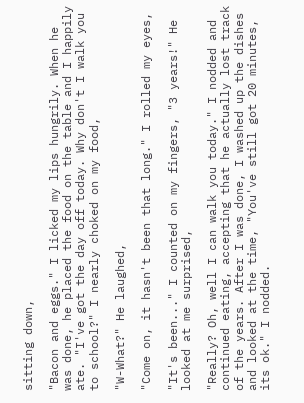sitting down,

"Bacon and eggs." I licked my lips hungrily. When he was done, he placed the food on the table and I happily ate. "I've got the day off today. Why don't I walk you to school?" I nearly choked on my food,

"W-What?" He laughed,

"Come on, it hasn't been that long." I rolled my eyes,

"It's been..." I counted on my fingers, "3 years!" He looked at me surprised,

"Really? Oh, well I can walk you today." I nodded and continued eating, accepting that he actually lost track of the years. After I was done, I washed up the dishes and looked at the time, "You've still got 20 minutes, its ok." I nodded.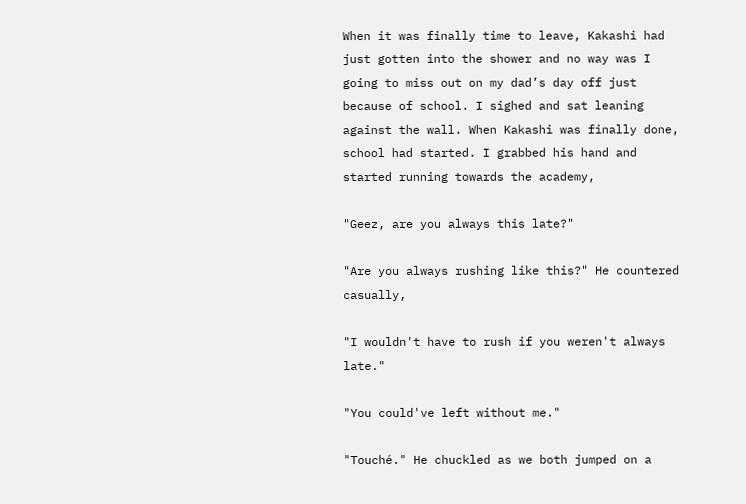When it was finally time to leave, Kakashi had just gotten into the shower and no way was I going to miss out on my dad’s day off just because of school. I sighed and sat leaning against the wall. When Kakashi was finally done, school had started. I grabbed his hand and started running towards the academy,

"Geez, are you always this late?"

"Are you always rushing like this?" He countered casually,

"I wouldn't have to rush if you weren't always late."

"You could've left without me."

"Touché." He chuckled as we both jumped on a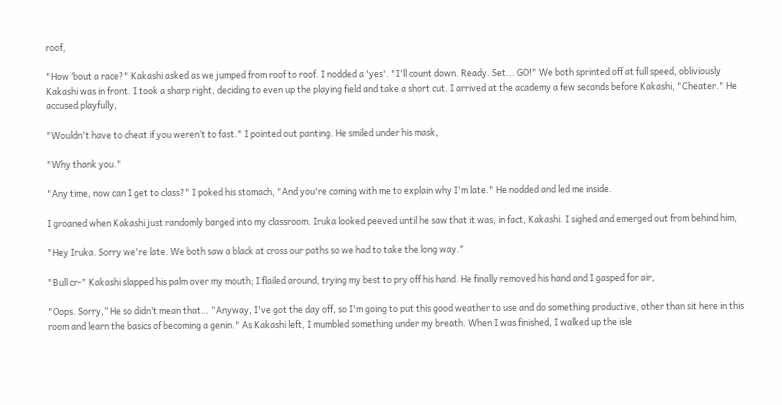roof,

"How ‘bout a race?" Kakashi asked as we jumped from roof to roof. I nodded a 'yes'. "I'll count down. Ready. Set... GO!" We both sprinted off at full speed, obliviously Kakashi was in front. I took a sharp right, deciding to even up the playing field and take a short cut. I arrived at the academy a few seconds before Kakashi, "Cheater." He accused playfully,

"Wouldn't have to cheat if you weren’t to fast." I pointed out panting. He smiled under his mask,

"Why thank you."

"Any time, now can I get to class?" I poked his stomach, "And you're coming with me to explain why I'm late." He nodded and led me inside.

I groaned when Kakashi just randomly barged into my classroom. Iruka looked peeved until he saw that it was, in fact, Kakashi. I sighed and emerged out from behind him,

"Hey Iruka. Sorry we're late. We both saw a black at cross our paths so we had to take the long way."

"Bull cr-" Kakashi slapped his palm over my mouth; I flailed around, trying my best to pry off his hand. He finally removed his hand and I gasped for air,

"Oops. Sorry,” He so didn’t mean that… “Anyway, I've got the day off, so I'm going to put this good weather to use and do something productive, other than sit here in this room and learn the basics of becoming a genin." As Kakashi left, I mumbled something under my breath. When I was finished, I walked up the isle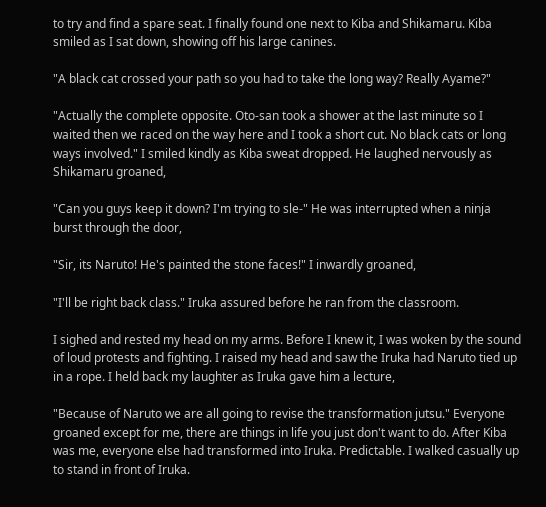to try and find a spare seat. I finally found one next to Kiba and Shikamaru. Kiba smiled as I sat down, showing off his large canines.

"A black cat crossed your path so you had to take the long way? Really Ayame?"

"Actually the complete opposite. Oto-san took a shower at the last minute so I waited then we raced on the way here and I took a short cut. No black cats or long ways involved." I smiled kindly as Kiba sweat dropped. He laughed nervously as Shikamaru groaned,

"Can you guys keep it down? I'm trying to sle-" He was interrupted when a ninja burst through the door,

"Sir, its Naruto! He's painted the stone faces!" I inwardly groaned,

"I'll be right back class." Iruka assured before he ran from the classroom.

I sighed and rested my head on my arms. Before I knew it, I was woken by the sound of loud protests and fighting. I raised my head and saw the Iruka had Naruto tied up in a rope. I held back my laughter as Iruka gave him a lecture,

"Because of Naruto we are all going to revise the transformation jutsu." Everyone groaned except for me, there are things in life you just don't want to do. After Kiba was me, everyone else had transformed into Iruka. Predictable. I walked casually up to stand in front of Iruka.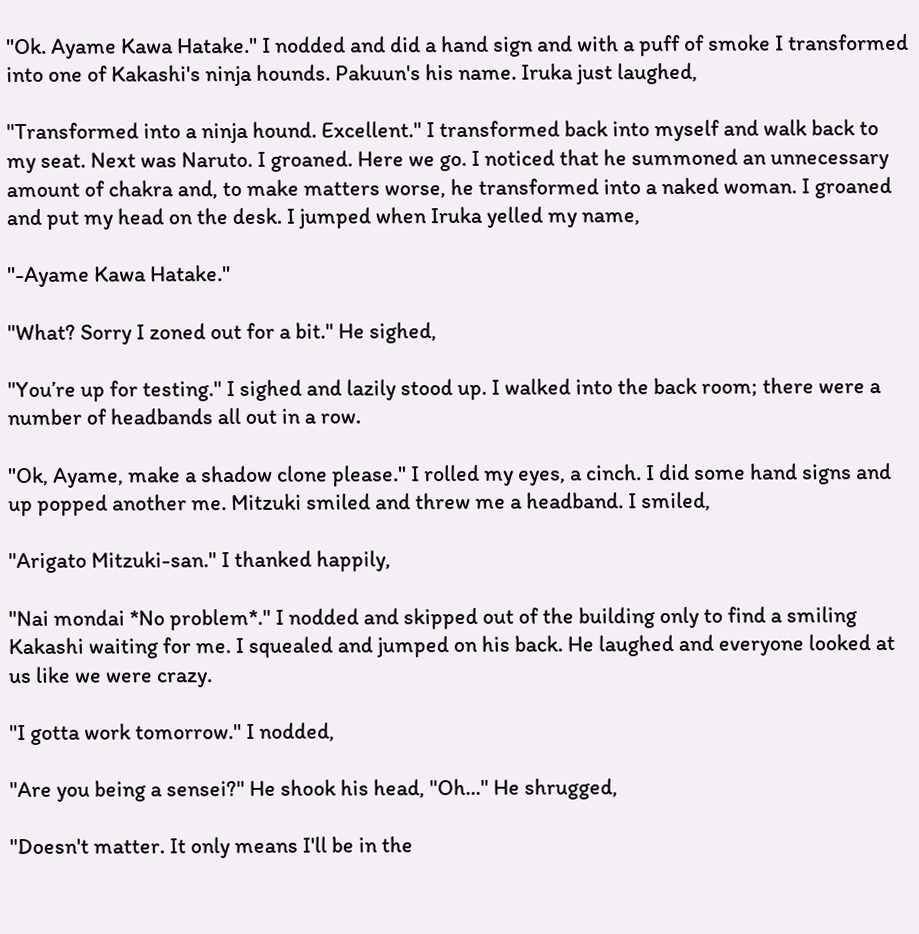"Ok. Ayame Kawa Hatake." I nodded and did a hand sign and with a puff of smoke I transformed into one of Kakashi's ninja hounds. Pakuun's his name. Iruka just laughed,

"Transformed into a ninja hound. Excellent." I transformed back into myself and walk back to my seat. Next was Naruto. I groaned. Here we go. I noticed that he summoned an unnecessary amount of chakra and, to make matters worse, he transformed into a naked woman. I groaned and put my head on the desk. I jumped when Iruka yelled my name,

"-Ayame Kawa Hatake."

"What? Sorry I zoned out for a bit." He sighed,

"You’re up for testing." I sighed and lazily stood up. I walked into the back room; there were a number of headbands all out in a row.

"Ok, Ayame, make a shadow clone please." I rolled my eyes, a cinch. I did some hand signs and up popped another me. Mitzuki smiled and threw me a headband. I smiled,

"Arigato Mitzuki-san." I thanked happily,

"Nai mondai *No problem*." I nodded and skipped out of the building only to find a smiling Kakashi waiting for me. I squealed and jumped on his back. He laughed and everyone looked at us like we were crazy.

"I gotta work tomorrow." I nodded,

"Are you being a sensei?" He shook his head, "Oh..." He shrugged,

"Doesn't matter. It only means I'll be in the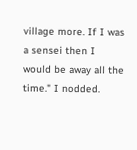village more. If I was a sensei then I would be away all the time." I nodded.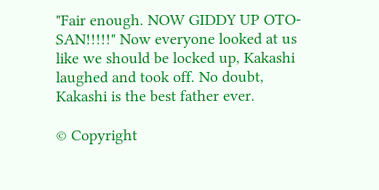"Fair enough. NOW GIDDY UP OTO-SAN!!!!!" Now everyone looked at us like we should be locked up, Kakashi laughed and took off. No doubt, Kakashi is the best father ever.

© Copyright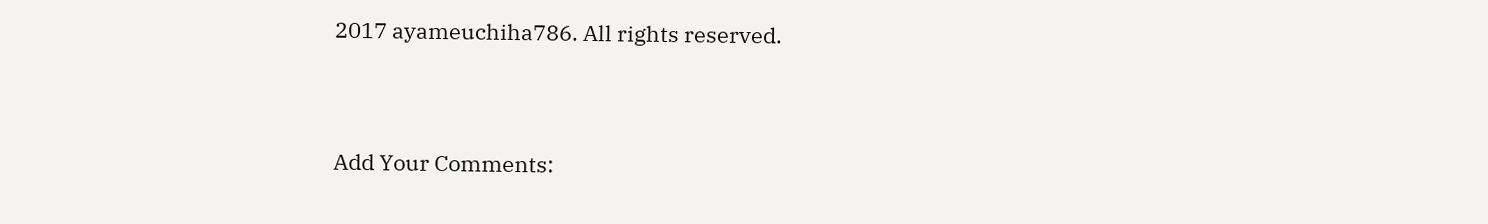2017 ayameuchiha786. All rights reserved.


Add Your Comments: